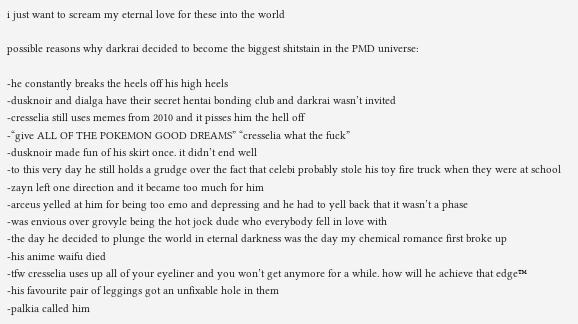i just want to scream my eternal love for these into the world

possible reasons why darkrai decided to become the biggest shitstain in the PMD universe:

-he constantly breaks the heels off his high heels
-dusknoir and dialga have their secret hentai bonding club and darkrai wasn’t invited
-cresselia still uses memes from 2010 and it pisses him the hell off
-“give ALL OF THE POKEMON GOOD DREAMS” “cresselia what the fuck”
-dusknoir made fun of his skirt once. it didn’t end well
-to this very day he still holds a grudge over the fact that celebi probably stole his toy fire truck when they were at school
-zayn left one direction and it became too much for him
-arceus yelled at him for being too emo and depressing and he had to yell back that it wasn’t a phase
-was envious over grovyle being the hot jock dude who everybody fell in love with
-the day he decided to plunge the world in eternal darkness was the day my chemical romance first broke up
-his anime waifu died
-tfw cresselia uses up all of your eyeliner and you won’t get anymore for a while. how will he achieve that edge™
-his favourite pair of leggings got an unfixable hole in them
-palkia called him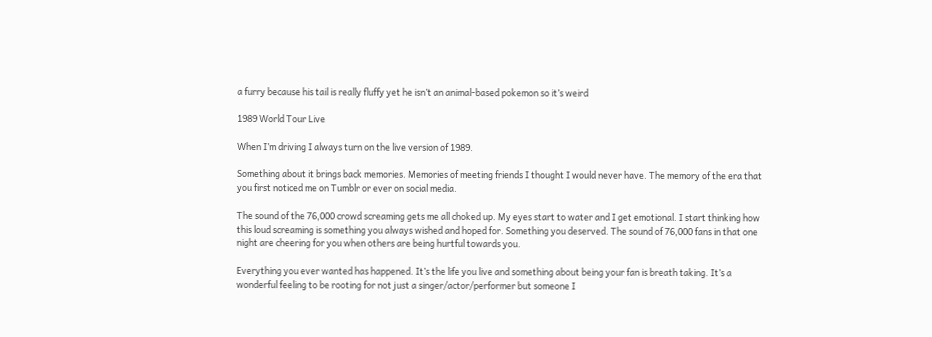a furry because his tail is really fluffy yet he isn’t an animal-based pokemon so it’s weird

1989 World Tour Live

When I’m driving I always turn on the live version of 1989.

Something about it brings back memories. Memories of meeting friends I thought I would never have. The memory of the era that you first noticed me on Tumblr or ever on social media.

The sound of the 76,000 crowd screaming gets me all choked up. My eyes start to water and I get emotional. I start thinking how this loud screaming is something you always wished and hoped for. Something you deserved. The sound of 76,000 fans in that one night are cheering for you when others are being hurtful towards you.

Everything you ever wanted has happened. It’s the life you live and something about being your fan is breath taking. It’s a wonderful feeling to be rooting for not just a singer/actor/performer but someone I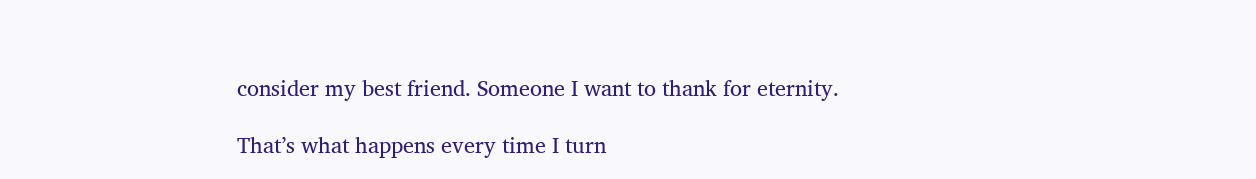consider my best friend. Someone I want to thank for eternity.

That’s what happens every time I turn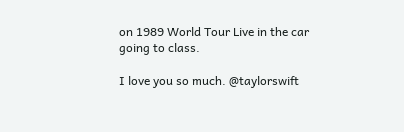on 1989 World Tour Live in the car going to class.

I love you so much. @taylorswift